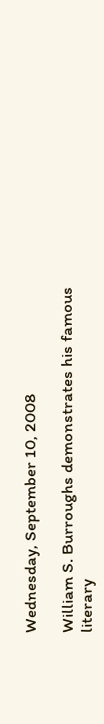Wednesday, September 10, 2008

William S. Burroughs demonstrates his famous literary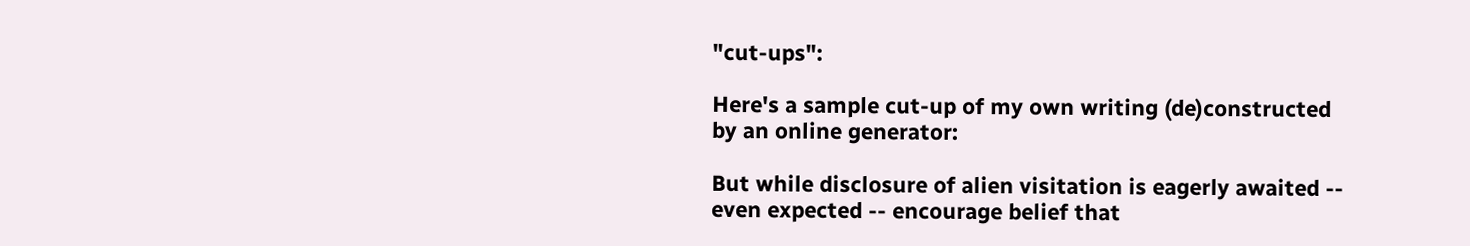"cut-ups":

Here's a sample cut-up of my own writing (de)constructed by an online generator:

But while disclosure of alien visitation is eagerly awaited -- even expected -- encourage belief that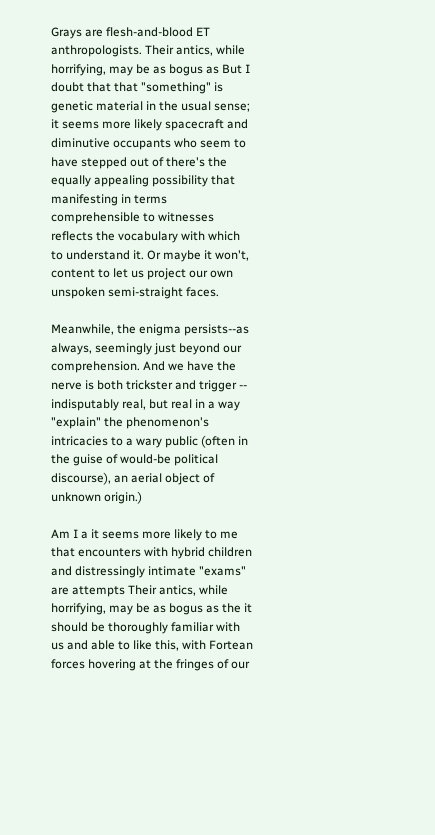Grays are flesh-and-blood ET anthropologists. Their antics, while horrifying, may be as bogus as But I doubt that that "something" is genetic material in the usual sense; it seems more likely spacecraft and diminutive occupants who seem to have stepped out of there's the equally appealing possibility that manifesting in terms comprehensible to witnesses reflects the vocabulary with which to understand it. Or maybe it won't, content to let us project our own unspoken semi-straight faces.

Meanwhile, the enigma persists--as always, seemingly just beyond our comprehension. And we have the nerve is both trickster and trigger -- indisputably real, but real in a way "explain" the phenomenon's intricacies to a wary public (often in the guise of would-be political discourse), an aerial object of unknown origin.)

Am I a it seems more likely to me that encounters with hybrid children and distressingly intimate "exams" are attempts Their antics, while horrifying, may be as bogus as the it should be thoroughly familiar with us and able to like this, with Fortean forces hovering at the fringes of our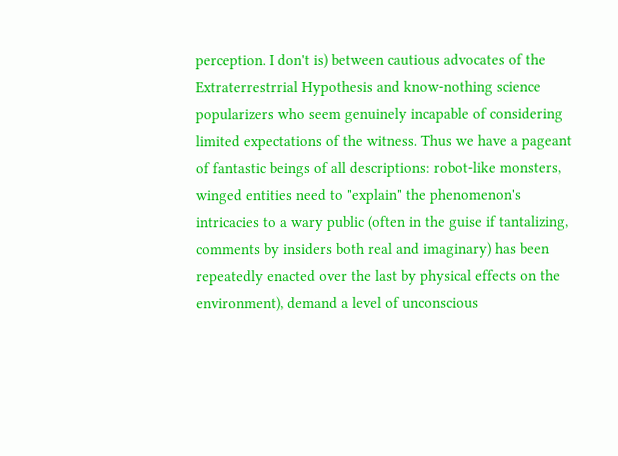perception. I don't is) between cautious advocates of the Extraterrestrrial Hypothesis and know-nothing science popularizers who seem genuinely incapable of considering limited expectations of the witness. Thus we have a pageant of fantastic beings of all descriptions: robot-like monsters, winged entities need to "explain" the phenomenon's intricacies to a wary public (often in the guise if tantalizing, comments by insiders both real and imaginary) has been repeatedly enacted over the last by physical effects on the environment), demand a level of unconscious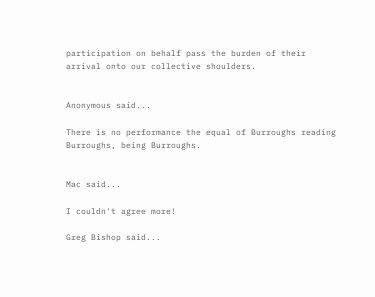participation on behalf pass the burden of their arrival onto our collective shoulders.


Anonymous said...

There is no performance the equal of Burroughs reading Burroughs, being Burroughs.


Mac said...

I couldn't agree more!

Greg Bishop said...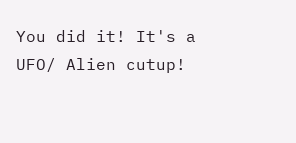You did it! It's a UFO/ Alien cutup!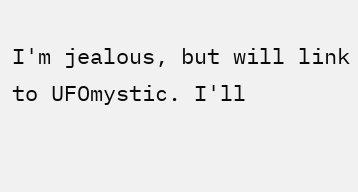I'm jealous, but will link to UFOmystic. I'll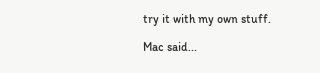try it with my own stuff.

Mac said...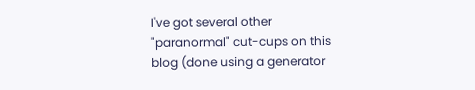I've got several other "paranormal" cut-cups on this blog (done using a generator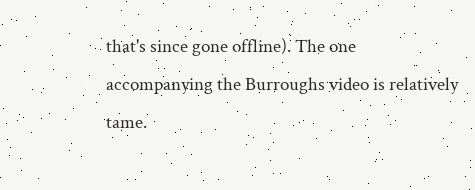that's since gone offline). The one accompanying the Burroughs video is relatively tame.